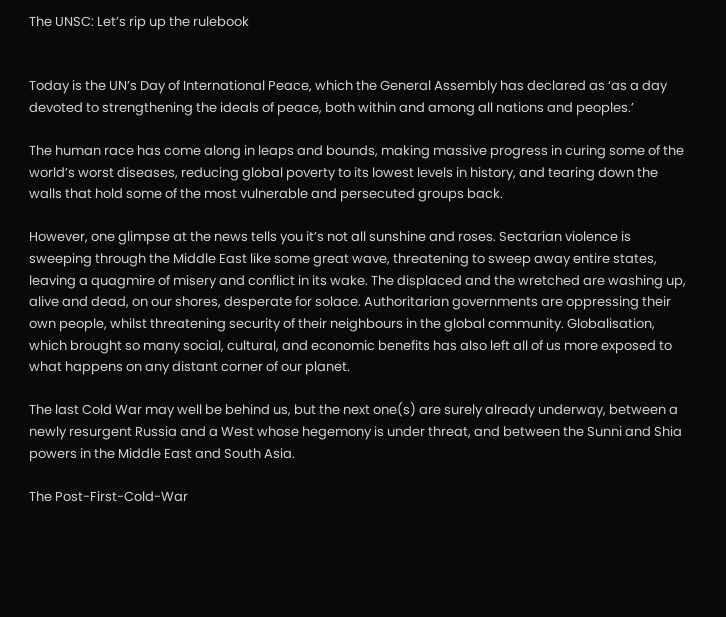The UNSC: Let’s rip up the rulebook


Today is the UN’s Day of International Peace, which the General Assembly has declared as ‘as a day devoted to strengthening the ideals of peace, both within and among all nations and peoples.’

The human race has come along in leaps and bounds, making massive progress in curing some of the world’s worst diseases, reducing global poverty to its lowest levels in history, and tearing down the walls that hold some of the most vulnerable and persecuted groups back.

However, one glimpse at the news tells you it’s not all sunshine and roses. Sectarian violence is sweeping through the Middle East like some great wave, threatening to sweep away entire states, leaving a quagmire of misery and conflict in its wake. The displaced and the wretched are washing up, alive and dead, on our shores, desperate for solace. Authoritarian governments are oppressing their own people, whilst threatening security of their neighbours in the global community. Globalisation, which brought so many social, cultural, and economic benefits has also left all of us more exposed to what happens on any distant corner of our planet.

The last Cold War may well be behind us, but the next one(s) are surely already underway, between a newly resurgent Russia and a West whose hegemony is under threat, and between the Sunni and Shia powers in the Middle East and South Asia.

The Post-First-Cold-War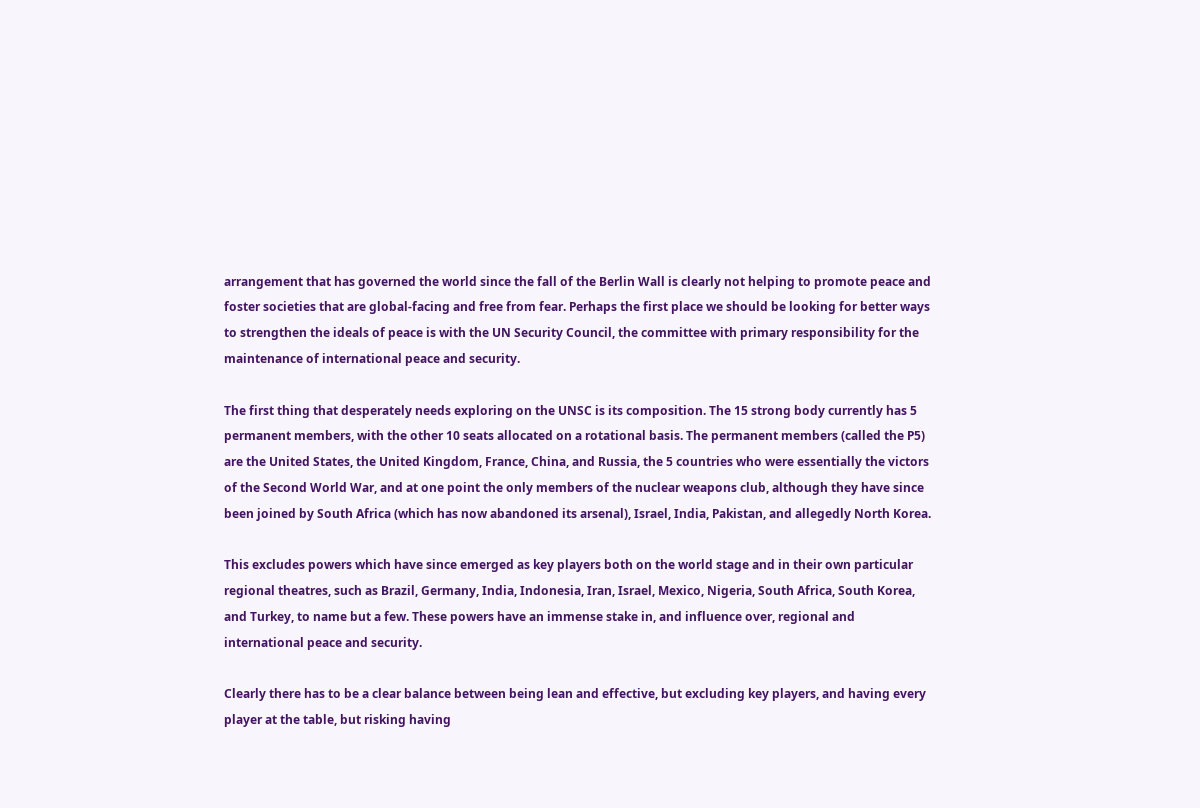arrangement that has governed the world since the fall of the Berlin Wall is clearly not helping to promote peace and foster societies that are global-facing and free from fear. Perhaps the first place we should be looking for better ways to strengthen the ideals of peace is with the UN Security Council, the committee with primary responsibility for the maintenance of international peace and security.

The first thing that desperately needs exploring on the UNSC is its composition. The 15 strong body currently has 5 permanent members, with the other 10 seats allocated on a rotational basis. The permanent members (called the P5) are the United States, the United Kingdom, France, China, and Russia, the 5 countries who were essentially the victors of the Second World War, and at one point the only members of the nuclear weapons club, although they have since been joined by South Africa (which has now abandoned its arsenal), Israel, India, Pakistan, and allegedly North Korea.

This excludes powers which have since emerged as key players both on the world stage and in their own particular regional theatres, such as Brazil, Germany, India, Indonesia, Iran, Israel, Mexico, Nigeria, South Africa, South Korea, and Turkey, to name but a few. These powers have an immense stake in, and influence over, regional and international peace and security.

Clearly there has to be a clear balance between being lean and effective, but excluding key players, and having every player at the table, but risking having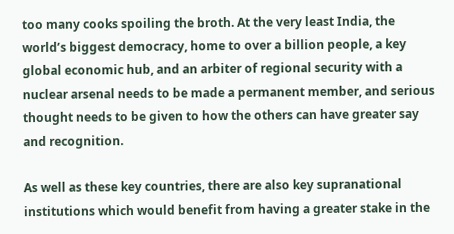too many cooks spoiling the broth. At the very least India, the world’s biggest democracy, home to over a billion people, a key global economic hub, and an arbiter of regional security with a nuclear arsenal needs to be made a permanent member, and serious thought needs to be given to how the others can have greater say and recognition.

As well as these key countries, there are also key supranational institutions which would benefit from having a greater stake in the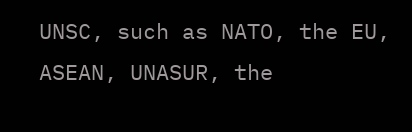UNSC, such as NATO, the EU, ASEAN, UNASUR, the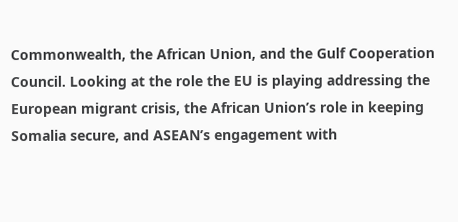Commonwealth, the African Union, and the Gulf Cooperation Council. Looking at the role the EU is playing addressing the European migrant crisis, the African Union’s role in keeping Somalia secure, and ASEAN’s engagement with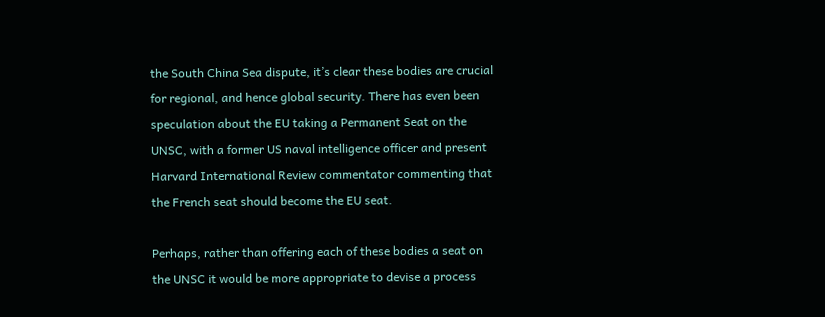the South China Sea dispute, it’s clear these bodies are crucial for regional, and hence global security. There has even been speculation about the EU taking a Permanent Seat on the UNSC, with a former US naval intelligence officer and present Harvard International Review commentator commenting that the French seat should become the EU seat.

Perhaps, rather than offering each of these bodies a seat on the UNSC it would be more appropriate to devise a process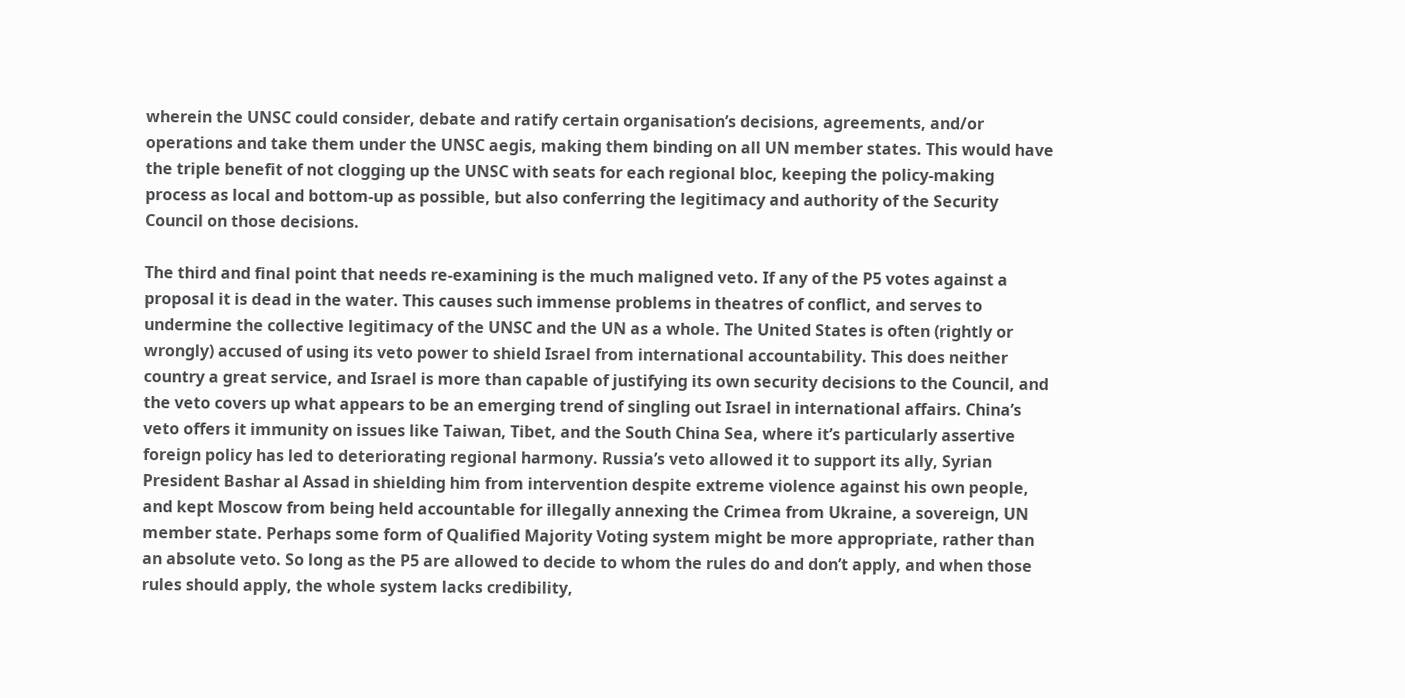wherein the UNSC could consider, debate and ratify certain organisation’s decisions, agreements, and/or operations and take them under the UNSC aegis, making them binding on all UN member states. This would have the triple benefit of not clogging up the UNSC with seats for each regional bloc, keeping the policy-making process as local and bottom-up as possible, but also conferring the legitimacy and authority of the Security Council on those decisions.

The third and final point that needs re-examining is the much maligned veto. If any of the P5 votes against a proposal it is dead in the water. This causes such immense problems in theatres of conflict, and serves to undermine the collective legitimacy of the UNSC and the UN as a whole. The United States is often (rightly or wrongly) accused of using its veto power to shield Israel from international accountability. This does neither country a great service, and Israel is more than capable of justifying its own security decisions to the Council, and the veto covers up what appears to be an emerging trend of singling out Israel in international affairs. China’s veto offers it immunity on issues like Taiwan, Tibet, and the South China Sea, where it’s particularly assertive foreign policy has led to deteriorating regional harmony. Russia’s veto allowed it to support its ally, Syrian President Bashar al Assad in shielding him from intervention despite extreme violence against his own people, and kept Moscow from being held accountable for illegally annexing the Crimea from Ukraine, a sovereign, UN member state. Perhaps some form of Qualified Majority Voting system might be more appropriate, rather than an absolute veto. So long as the P5 are allowed to decide to whom the rules do and don’t apply, and when those rules should apply, the whole system lacks credibility,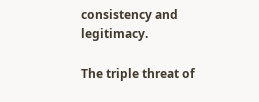consistency and legitimacy.

The triple threat of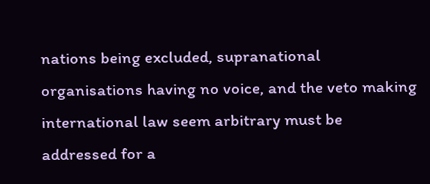nations being excluded, supranational organisations having no voice, and the veto making international law seem arbitrary must be addressed for a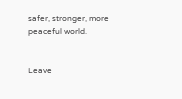safer, stronger, more peaceful world.


Leave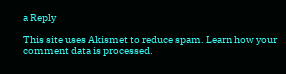a Reply

This site uses Akismet to reduce spam. Learn how your comment data is processed.